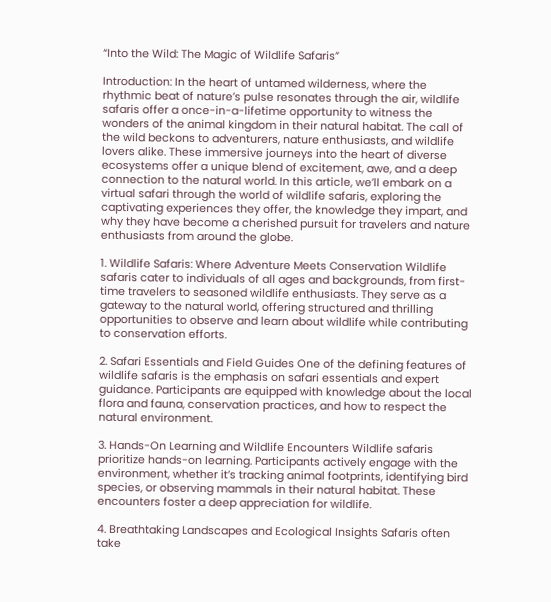“Into the Wild: The Magic of Wildlife Safaris”

Introduction: In the heart of untamed wilderness, where the rhythmic beat of nature’s pulse resonates through the air, wildlife safaris offer a once-in-a-lifetime opportunity to witness the wonders of the animal kingdom in their natural habitat. The call of the wild beckons to adventurers, nature enthusiasts, and wildlife lovers alike. These immersive journeys into the heart of diverse ecosystems offer a unique blend of excitement, awe, and a deep connection to the natural world. In this article, we’ll embark on a virtual safari through the world of wildlife safaris, exploring the captivating experiences they offer, the knowledge they impart, and why they have become a cherished pursuit for travelers and nature enthusiasts from around the globe.

1. Wildlife Safaris: Where Adventure Meets Conservation Wildlife safaris cater to individuals of all ages and backgrounds, from first-time travelers to seasoned wildlife enthusiasts. They serve as a gateway to the natural world, offering structured and thrilling opportunities to observe and learn about wildlife while contributing to conservation efforts.

2. Safari Essentials and Field Guides One of the defining features of wildlife safaris is the emphasis on safari essentials and expert guidance. Participants are equipped with knowledge about the local flora and fauna, conservation practices, and how to respect the natural environment.

3. Hands-On Learning and Wildlife Encounters Wildlife safaris prioritize hands-on learning. Participants actively engage with the environment, whether it’s tracking animal footprints, identifying bird species, or observing mammals in their natural habitat. These encounters foster a deep appreciation for wildlife.

4. Breathtaking Landscapes and Ecological Insights Safaris often take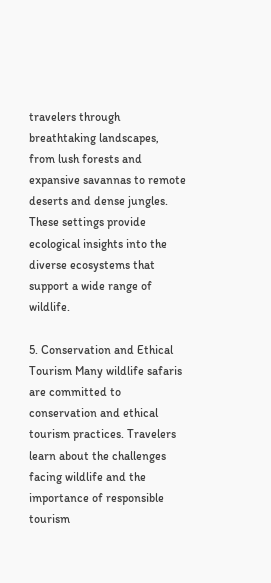travelers through breathtaking landscapes, from lush forests and expansive savannas to remote deserts and dense jungles. These settings provide ecological insights into the diverse ecosystems that support a wide range of wildlife.

5. Conservation and Ethical Tourism Many wildlife safaris are committed to conservation and ethical tourism practices. Travelers learn about the challenges facing wildlife and the importance of responsible tourism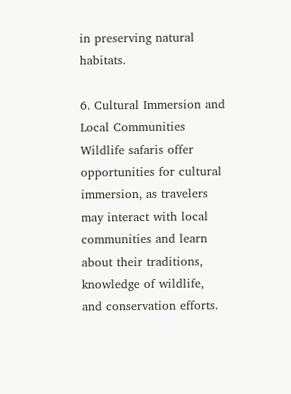in preserving natural habitats.

6. Cultural Immersion and Local Communities Wildlife safaris offer opportunities for cultural immersion, as travelers may interact with local communities and learn about their traditions, knowledge of wildlife, and conservation efforts.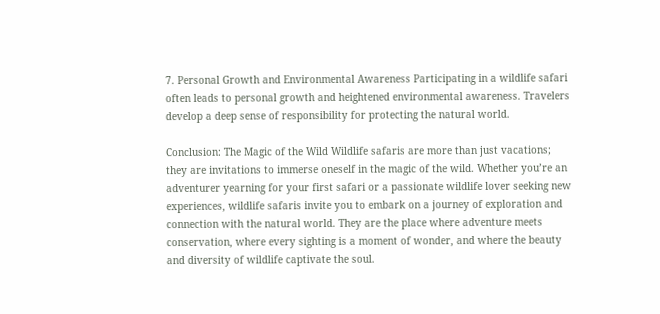7. Personal Growth and Environmental Awareness Participating in a wildlife safari often leads to personal growth and heightened environmental awareness. Travelers develop a deep sense of responsibility for protecting the natural world.

Conclusion: The Magic of the Wild Wildlife safaris are more than just vacations; they are invitations to immerse oneself in the magic of the wild. Whether you’re an adventurer yearning for your first safari or a passionate wildlife lover seeking new experiences, wildlife safaris invite you to embark on a journey of exploration and connection with the natural world. They are the place where adventure meets conservation, where every sighting is a moment of wonder, and where the beauty and diversity of wildlife captivate the soul.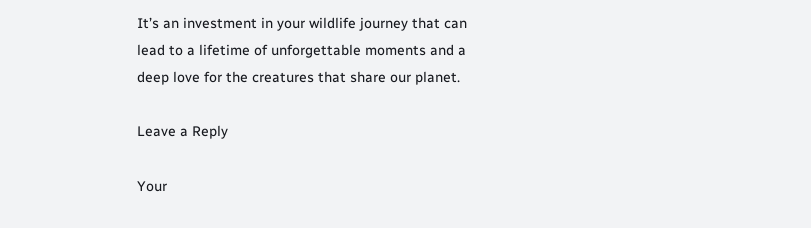It’s an investment in your wildlife journey that can lead to a lifetime of unforgettable moments and a deep love for the creatures that share our planet.

Leave a Reply

Your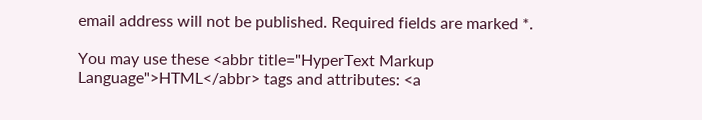email address will not be published. Required fields are marked *.

You may use these <abbr title="HyperText Markup Language">HTML</abbr> tags and attributes: <a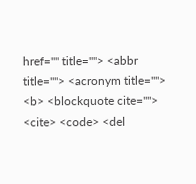href="" title=""> <abbr title=""> <acronym title=""> <b> <blockquote cite=""> <cite> <code> <del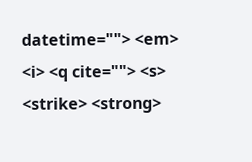datetime=""> <em> <i> <q cite=""> <s> <strike> <strong>